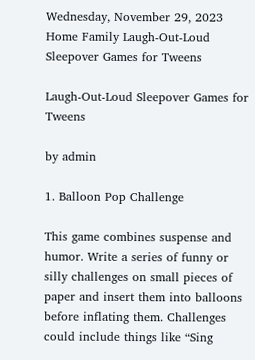Wednesday, November 29, 2023
Home Family Laugh-Out-Loud Sleepover Games for Tweens

Laugh-Out-Loud Sleepover Games for Tweens

by admin

1. Balloon Pop Challenge

This game combines suspense and humor. Write a series of funny or silly challenges on small pieces of paper and insert them into balloons before inflating them. Challenges could include things like “Sing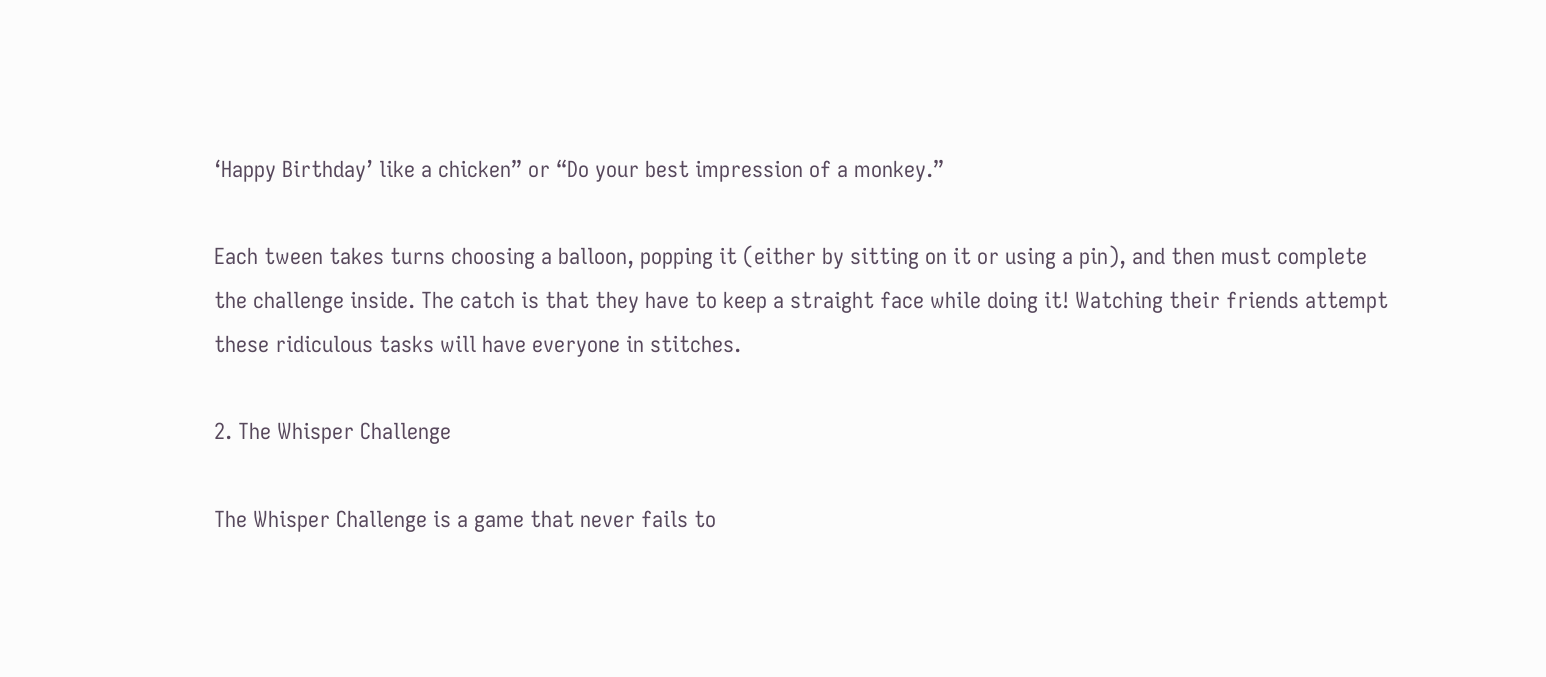‘Happy Birthday’ like a chicken” or “Do your best impression of a monkey.”

Each tween takes turns choosing a balloon, popping it (either by sitting on it or using a pin), and then must complete the challenge inside. The catch is that they have to keep a straight face while doing it! Watching their friends attempt these ridiculous tasks will have everyone in stitches.

2. The Whisper Challenge

The Whisper Challenge is a game that never fails to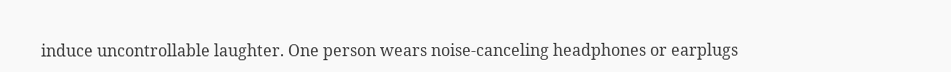induce uncontrollable laughter. One person wears noise-canceling headphones or earplugs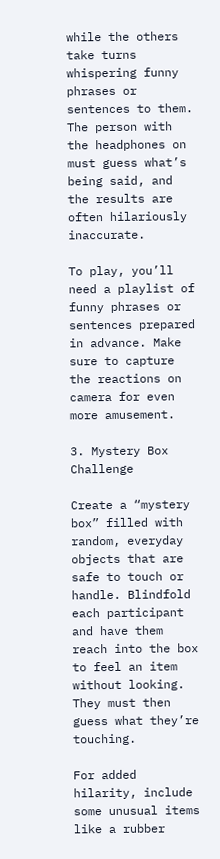while the others take turns whispering funny phrases or sentences to them. The person with the headphones on must guess what’s being said, and the results are often hilariously inaccurate.

To play, you’ll need a playlist of funny phrases or sentences prepared in advance. Make sure to capture the reactions on camera for even more amusement.

3. Mystery Box Challenge

Create a “mystery box” filled with random, everyday objects that are safe to touch or handle. Blindfold each participant and have them reach into the box to feel an item without looking. They must then guess what they’re touching.

For added hilarity, include some unusual items like a rubber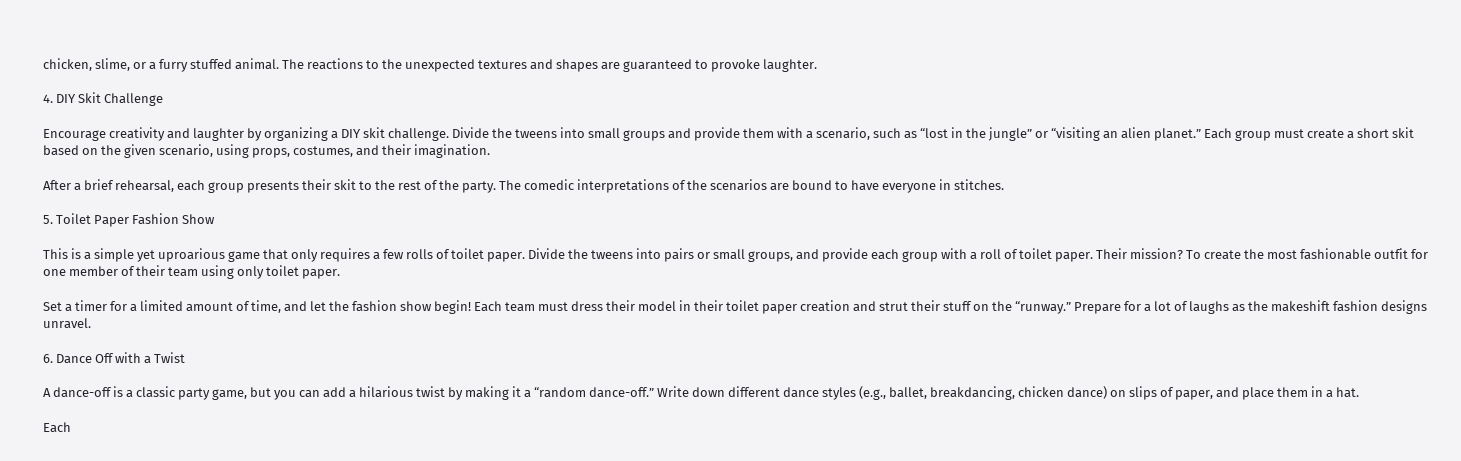chicken, slime, or a furry stuffed animal. The reactions to the unexpected textures and shapes are guaranteed to provoke laughter.

4. DIY Skit Challenge

Encourage creativity and laughter by organizing a DIY skit challenge. Divide the tweens into small groups and provide them with a scenario, such as “lost in the jungle” or “visiting an alien planet.” Each group must create a short skit based on the given scenario, using props, costumes, and their imagination.

After a brief rehearsal, each group presents their skit to the rest of the party. The comedic interpretations of the scenarios are bound to have everyone in stitches.

5. Toilet Paper Fashion Show

This is a simple yet uproarious game that only requires a few rolls of toilet paper. Divide the tweens into pairs or small groups, and provide each group with a roll of toilet paper. Their mission? To create the most fashionable outfit for one member of their team using only toilet paper.

Set a timer for a limited amount of time, and let the fashion show begin! Each team must dress their model in their toilet paper creation and strut their stuff on the “runway.” Prepare for a lot of laughs as the makeshift fashion designs unravel.

6. Dance Off with a Twist

A dance-off is a classic party game, but you can add a hilarious twist by making it a “random dance-off.” Write down different dance styles (e.g., ballet, breakdancing, chicken dance) on slips of paper, and place them in a hat.

Each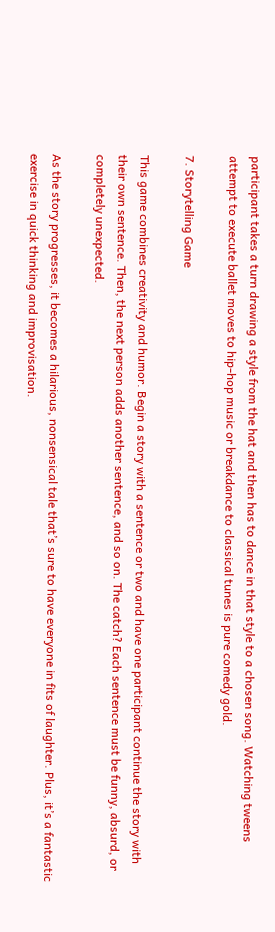participant takes a turn drawing a style from the hat and then has to dance in that style to a chosen song. Watching tweens attempt to execute ballet moves to hip-hop music or breakdance to classical tunes is pure comedy gold.

7. Storytelling Game

This game combines creativity and humor. Begin a story with a sentence or two and have one participant continue the story with their own sentence. Then, the next person adds another sentence, and so on. The catch? Each sentence must be funny, absurd, or completely unexpected.

As the story progresses, it becomes a hilarious, nonsensical tale that’s sure to have everyone in fits of laughter. Plus, it’s a fantastic exercise in quick thinking and improvisation.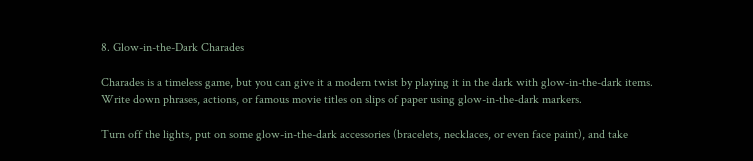8. Glow-in-the-Dark Charades

Charades is a timeless game, but you can give it a modern twist by playing it in the dark with glow-in-the-dark items. Write down phrases, actions, or famous movie titles on slips of paper using glow-in-the-dark markers.

Turn off the lights, put on some glow-in-the-dark accessories (bracelets, necklaces, or even face paint), and take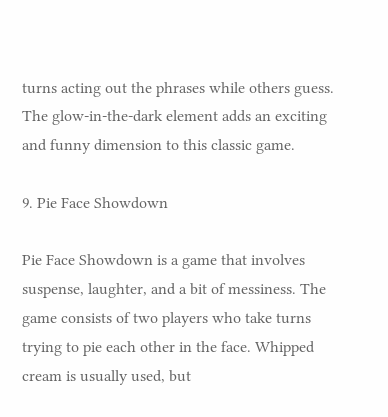turns acting out the phrases while others guess. The glow-in-the-dark element adds an exciting and funny dimension to this classic game.

9. Pie Face Showdown

Pie Face Showdown is a game that involves suspense, laughter, and a bit of messiness. The game consists of two players who take turns trying to pie each other in the face. Whipped cream is usually used, but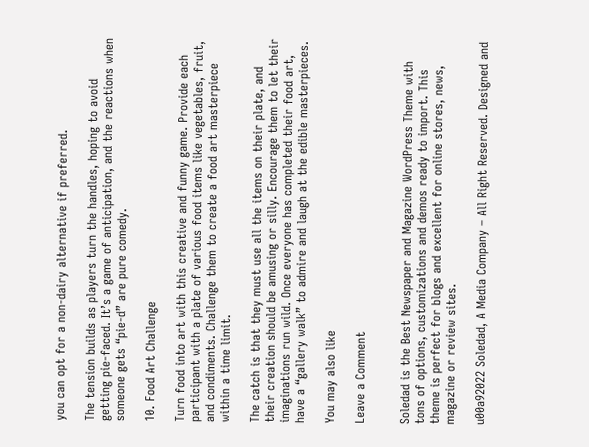you can opt for a non-dairy alternative if preferred.

The tension builds as players turn the handles, hoping to avoid getting pie-faced. It’s a game of anticipation, and the reactions when someone gets “pie-d” are pure comedy.

10. Food Art Challenge

Turn food into art with this creative and funny game. Provide each participant with a plate of various food items like vegetables, fruit, and condiments. Challenge them to create a food art masterpiece within a time limit.

The catch is that they must use all the items on their plate, and their creation should be amusing or silly. Encourage them to let their imaginations run wild. Once everyone has completed their food art, have a “gallery walk” to admire and laugh at the edible masterpieces.

You may also like

Leave a Comment


Soledad is the Best Newspaper and Magazine WordPress Theme with tons of options, customizations and demos ready to import. This theme is perfect for blogs and excellent for online stores, news, magazine or review sites.

u00a92022 Soledad, A Media Company – All Right Reserved. Designed and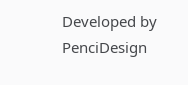Developed by PenciDesign